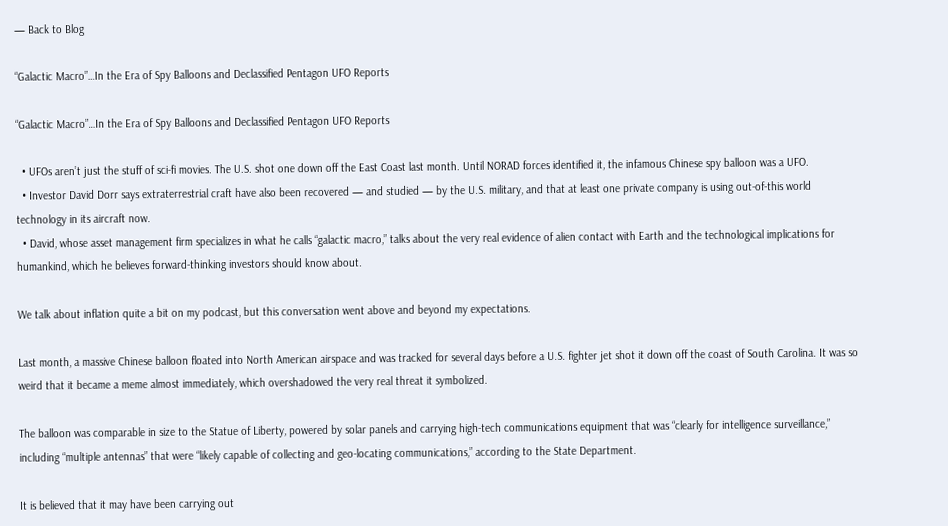— Back to Blog

“Galactic Macro”…In the Era of Spy Balloons and Declassified Pentagon UFO Reports

“Galactic Macro”…In the Era of Spy Balloons and Declassified Pentagon UFO Reports

  • UFOs aren’t just the stuff of sci-fi movies. The U.S. shot one down off the East Coast last month. Until NORAD forces identified it, the infamous Chinese spy balloon was a UFO.
  • Investor David Dorr says extraterrestrial craft have also been recovered — and studied — by the U.S. military, and that at least one private company is using out-of-this world technology in its aircraft now.
  • David, whose asset management firm specializes in what he calls “galactic macro,” talks about the very real evidence of alien contact with Earth and the technological implications for humankind, which he believes forward-thinking investors should know about.

We talk about inflation quite a bit on my podcast, but this conversation went above and beyond my expectations.

Last month, a massive Chinese balloon floated into North American airspace and was tracked for several days before a U.S. fighter jet shot it down off the coast of South Carolina. It was so weird that it became a meme almost immediately, which overshadowed the very real threat it symbolized.

The balloon was comparable in size to the Statue of Liberty, powered by solar panels and carrying high-tech communications equipment that was “clearly for intelligence surveillance,” including “multiple antennas” that were “likely capable of collecting and geo-locating communications,” according to the State Department.

It is believed that it may have been carrying out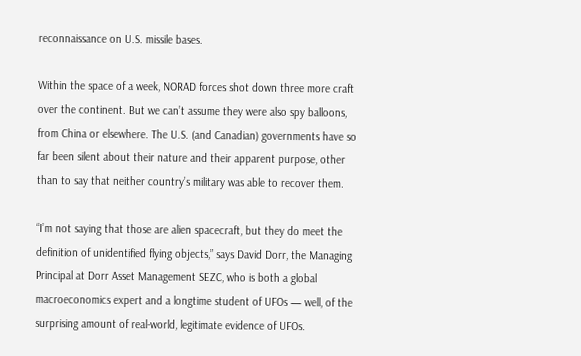reconnaissance on U.S. missile bases.

Within the space of a week, NORAD forces shot down three more craft over the continent. But we can’t assume they were also spy balloons, from China or elsewhere. The U.S. (and Canadian) governments have so far been silent about their nature and their apparent purpose, other than to say that neither country’s military was able to recover them.

“I’m not saying that those are alien spacecraft, but they do meet the definition of unidentified flying objects,” says David Dorr, the Managing Principal at Dorr Asset Management SEZC, who is both a global macroeconomics expert and a longtime student of UFOs — well, of the surprising amount of real-world, legitimate evidence of UFOs.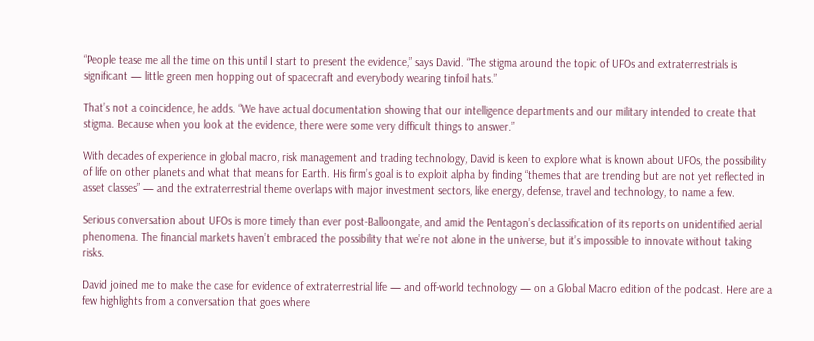“People tease me all the time on this until I start to present the evidence,” says David. “The stigma around the topic of UFOs and extraterrestrials is significant — little green men hopping out of spacecraft and everybody wearing tinfoil hats.”

That’s not a coincidence, he adds. “We have actual documentation showing that our intelligence departments and our military intended to create that stigma. Because when you look at the evidence, there were some very difficult things to answer.”

With decades of experience in global macro, risk management and trading technology, David is keen to explore what is known about UFOs, the possibility of life on other planets and what that means for Earth. His firm’s goal is to exploit alpha by finding “themes that are trending but are not yet reflected in asset classes” — and the extraterrestrial theme overlaps with major investment sectors, like energy, defense, travel and technology, to name a few.

Serious conversation about UFOs is more timely than ever post-Balloongate, and amid the Pentagon’s declassification of its reports on unidentified aerial phenomena. The financial markets haven’t embraced the possibility that we’re not alone in the universe, but it’s impossible to innovate without taking risks.

David joined me to make the case for evidence of extraterrestrial life — and off-world technology — on a Global Macro edition of the podcast. Here are a few highlights from a conversation that goes where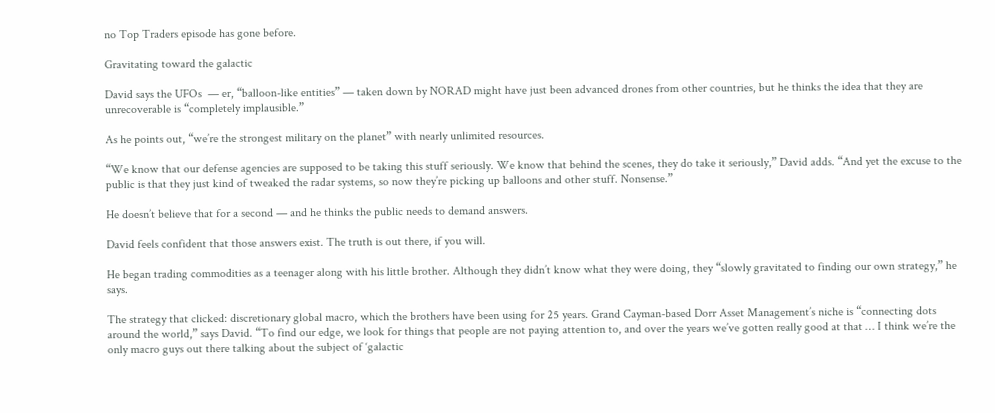no Top Traders episode has gone before.

Gravitating toward the galactic

David says the UFOs  — er, “balloon-like entities” — taken down by NORAD might have just been advanced drones from other countries, but he thinks the idea that they are unrecoverable is “completely implausible.”

As he points out, “we’re the strongest military on the planet” with nearly unlimited resources.

“We know that our defense agencies are supposed to be taking this stuff seriously. We know that behind the scenes, they do take it seriously,” David adds. “And yet the excuse to the public is that they just kind of tweaked the radar systems, so now they’re picking up balloons and other stuff. Nonsense.”

He doesn’t believe that for a second — and he thinks the public needs to demand answers.

David feels confident that those answers exist. The truth is out there, if you will.

He began trading commodities as a teenager along with his little brother. Although they didn’t know what they were doing, they “slowly gravitated to finding our own strategy,” he says.

The strategy that clicked: discretionary global macro, which the brothers have been using for 25 years. Grand Cayman-based Dorr Asset Management’s niche is “connecting dots around the world,” says David. “To find our edge, we look for things that people are not paying attention to, and over the years we’ve gotten really good at that … I think we’re the only macro guys out there talking about the subject of ‘galactic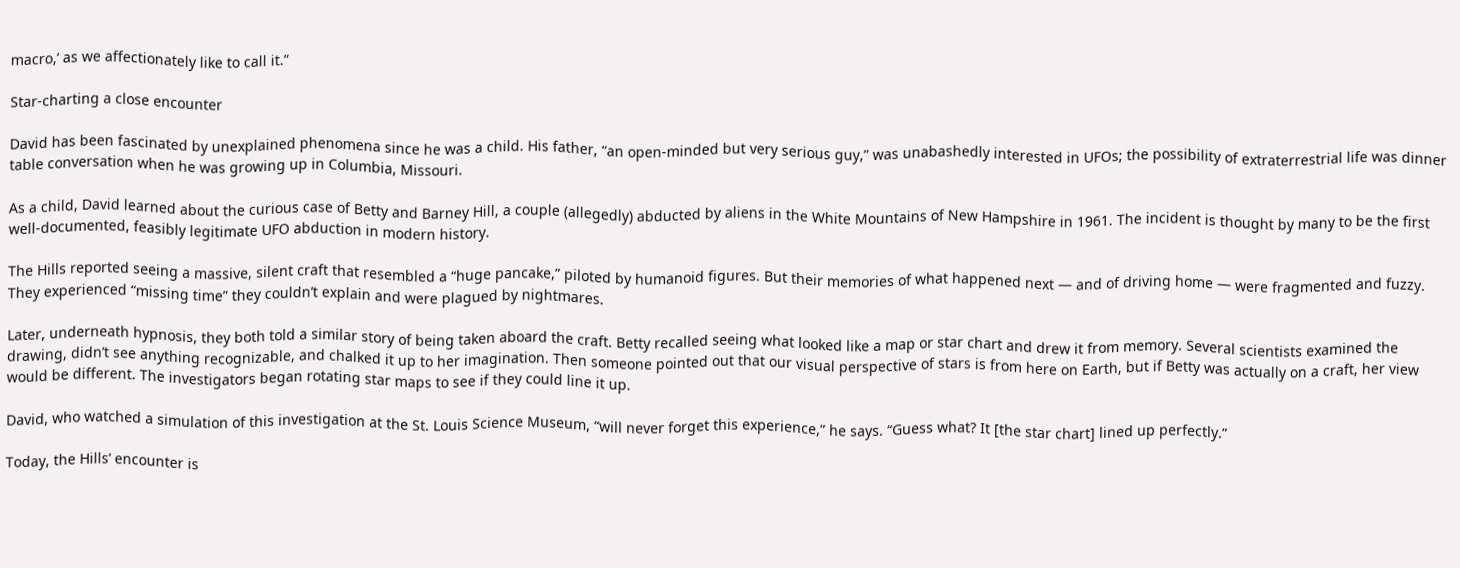macro,’ as we affectionately like to call it.”

Star-charting a close encounter

David has been fascinated by unexplained phenomena since he was a child. His father, “an open-minded but very serious guy,” was unabashedly interested in UFOs; the possibility of extraterrestrial life was dinner table conversation when he was growing up in Columbia, Missouri.

As a child, David learned about the curious case of Betty and Barney Hill, a couple (allegedly) abducted by aliens in the White Mountains of New Hampshire in 1961. The incident is thought by many to be the first well-documented, feasibly legitimate UFO abduction in modern history.

The Hills reported seeing a massive, silent craft that resembled a “huge pancake,” piloted by humanoid figures. But their memories of what happened next — and of driving home — were fragmented and fuzzy. They experienced “missing time” they couldn’t explain and were plagued by nightmares.

Later, underneath hypnosis, they both told a similar story of being taken aboard the craft. Betty recalled seeing what looked like a map or star chart and drew it from memory. Several scientists examined the drawing, didn’t see anything recognizable, and chalked it up to her imagination. Then someone pointed out that our visual perspective of stars is from here on Earth, but if Betty was actually on a craft, her view would be different. The investigators began rotating star maps to see if they could line it up.

David, who watched a simulation of this investigation at the St. Louis Science Museum, “will never forget this experience,” he says. “Guess what? It [the star chart] lined up perfectly.”

Today, the Hills’ encounter is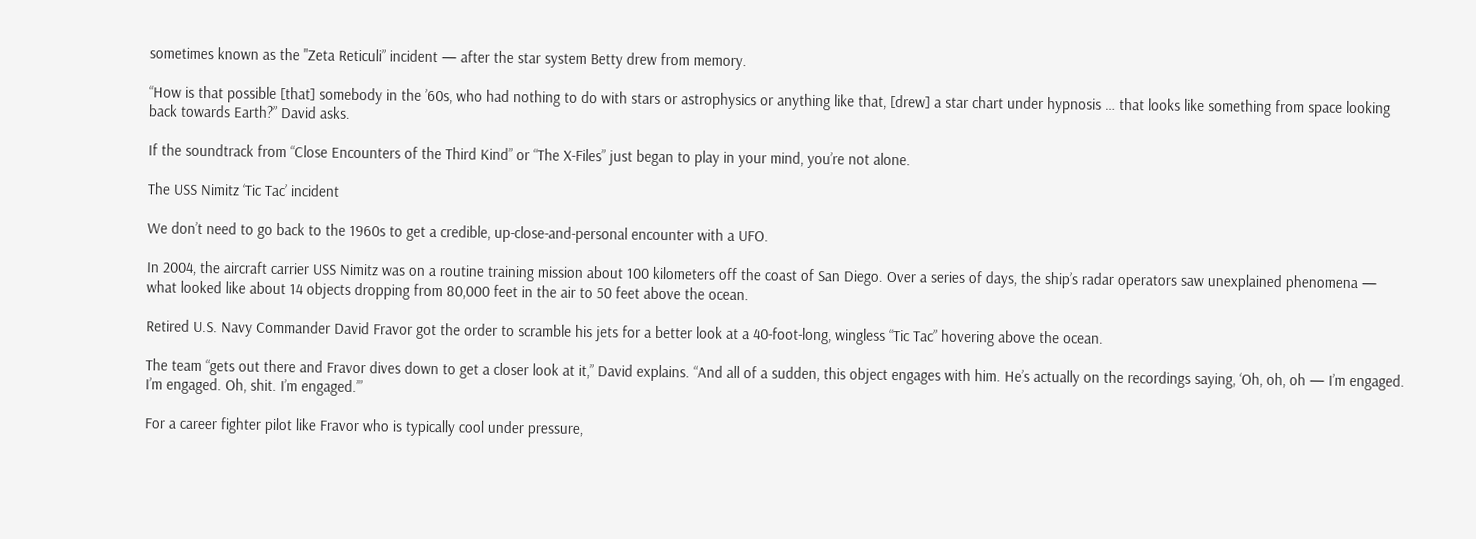sometimes known as the "Zeta Reticuli” incident — after the star system Betty drew from memory.

“How is that possible [that] somebody in the ’60s, who had nothing to do with stars or astrophysics or anything like that, [drew] a star chart under hypnosis … that looks like something from space looking back towards Earth?” David asks.

If the soundtrack from “Close Encounters of the Third Kind” or “The X-Files” just began to play in your mind, you’re not alone.

The USS Nimitz ‘Tic Tac’ incident

We don’t need to go back to the 1960s to get a credible, up-close-and-personal encounter with a UFO.

In 2004, the aircraft carrier USS Nimitz was on a routine training mission about 100 kilometers off the coast of San Diego. Over a series of days, the ship’s radar operators saw unexplained phenomena — what looked like about 14 objects dropping from 80,000 feet in the air to 50 feet above the ocean.

Retired U.S. Navy Commander David Fravor got the order to scramble his jets for a better look at a 40-foot-long, wingless “Tic Tac” hovering above the ocean.

The team “gets out there and Fravor dives down to get a closer look at it,” David explains. “And all of a sudden, this object engages with him. He’s actually on the recordings saying, ‘Oh, oh, oh — I’m engaged. I’m engaged. Oh, shit. I’m engaged.’”

For a career fighter pilot like Fravor who is typically cool under pressure,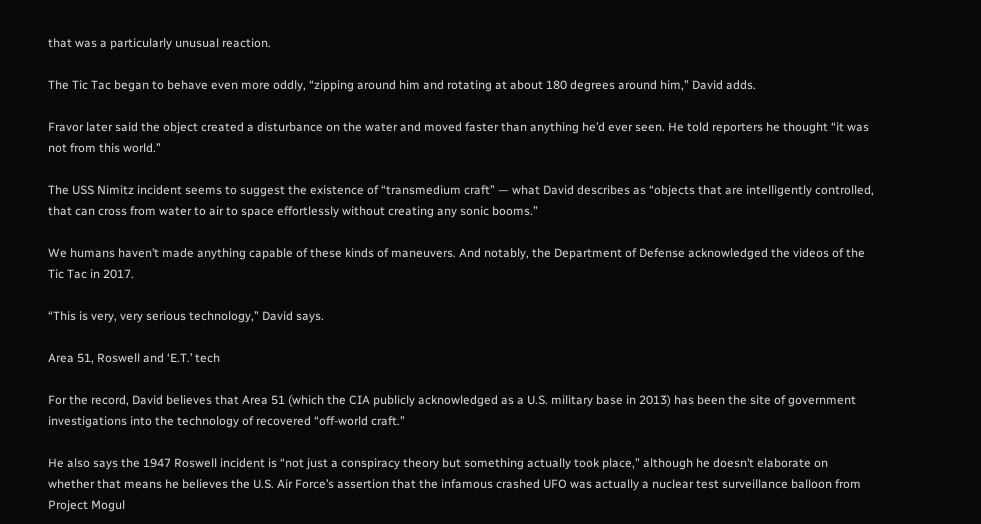that was a particularly unusual reaction.

The Tic Tac began to behave even more oddly, “zipping around him and rotating at about 180 degrees around him,” David adds.

Fravor later said the object created a disturbance on the water and moved faster than anything he’d ever seen. He told reporters he thought “it was not from this world.”

The USS Nimitz incident seems to suggest the existence of “transmedium craft” — what David describes as “objects that are intelligently controlled, that can cross from water to air to space effortlessly without creating any sonic booms.”

We humans haven’t made anything capable of these kinds of maneuvers. And notably, the Department of Defense acknowledged the videos of the Tic Tac in 2017.

“This is very, very serious technology,” David says.

Area 51, Roswell and ‘E.T.’ tech

For the record, David believes that Area 51 (which the CIA publicly acknowledged as a U.S. military base in 2013) has been the site of government investigations into the technology of recovered “off-world craft.”

He also says the 1947 Roswell incident is “not just a conspiracy theory but something actually took place,” although he doesn’t elaborate on whether that means he believes the U.S. Air Force’s assertion that the infamous crashed UFO was actually a nuclear test surveillance balloon from Project Mogul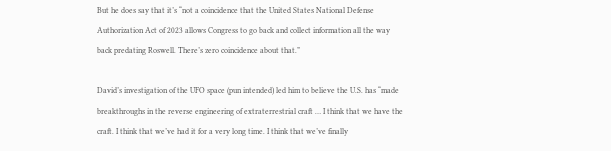But he does say that it’s “not a coincidence that the United States National Defense Authorization Act of 2023 allows Congress to go back and collect information all the way back predating Roswell. There’s zero coincidence about that.”

David’s investigation of the UFO space (pun intended) led him to believe the U.S. has “made breakthroughs in the reverse engineering of extraterrestrial craft … I think that we have the craft. I think that we’ve had it for a very long time. I think that we’ve finally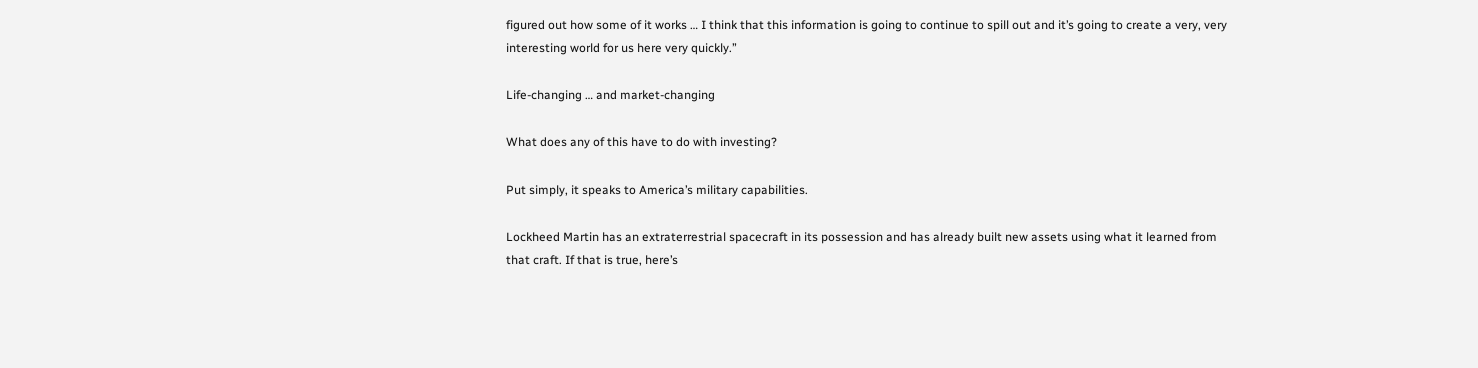figured out how some of it works … I think that this information is going to continue to spill out and it’s going to create a very, very interesting world for us here very quickly.”

Life-changing … and market-changing

What does any of this have to do with investing?

Put simply, it speaks to America’s military capabilities.

Lockheed Martin has an extraterrestrial spacecraft in its possession and has already built new assets using what it learned from that craft. If that is true, here’s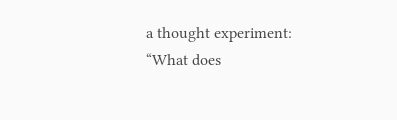a thought experiment: “What does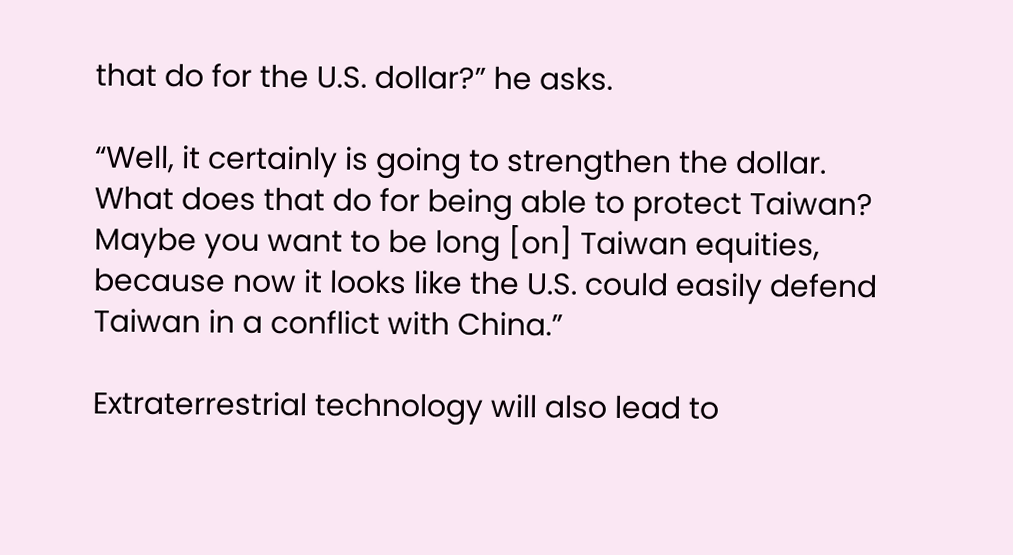that do for the U.S. dollar?” he asks.

“Well, it certainly is going to strengthen the dollar. What does that do for being able to protect Taiwan? Maybe you want to be long [on] Taiwan equities, because now it looks like the U.S. could easily defend Taiwan in a conflict with China.”

Extraterrestrial technology will also lead to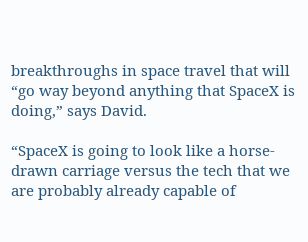breakthroughs in space travel that will “go way beyond anything that SpaceX is doing,” says David.

“SpaceX is going to look like a horse-drawn carriage versus the tech that we are probably already capable of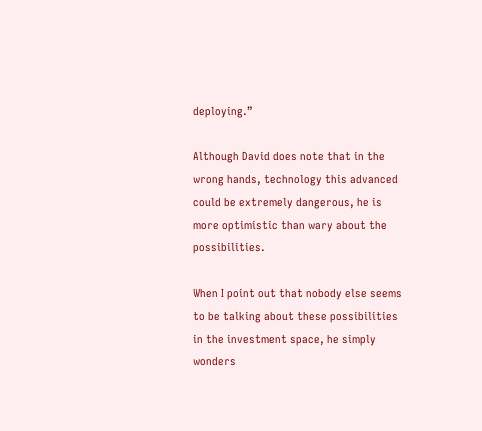deploying.”

Although David does note that in the wrong hands, technology this advanced could be extremely dangerous, he is more optimistic than wary about the possibilities.

When I point out that nobody else seems to be talking about these possibilities in the investment space, he simply wonders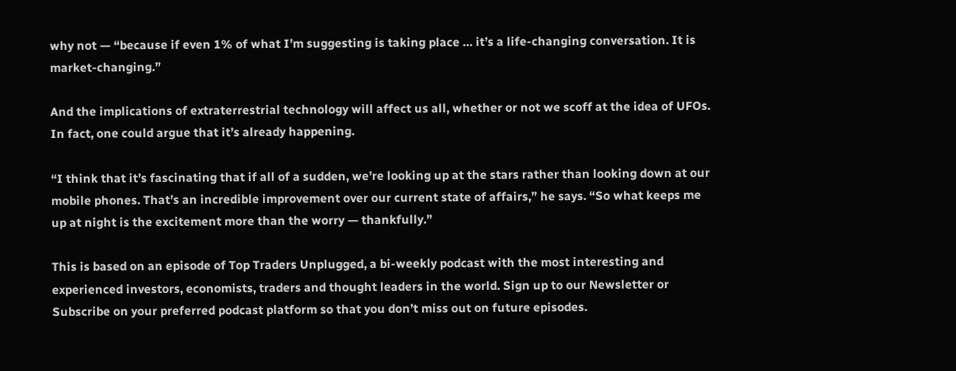why not — “because if even 1% of what I’m suggesting is taking place … it’s a life-changing conversation. It is market-changing.”

And the implications of extraterrestrial technology will affect us all, whether or not we scoff at the idea of UFOs. In fact, one could argue that it’s already happening.

“I think that it’s fascinating that if all of a sudden, we’re looking up at the stars rather than looking down at our mobile phones. That’s an incredible improvement over our current state of affairs,” he says. “So what keeps me up at night is the excitement more than the worry — thankfully.”

This is based on an episode of Top Traders Unplugged, a bi-weekly podcast with the most interesting and experienced investors, economists, traders and thought leaders in the world. Sign up to our Newsletter or Subscribe on your preferred podcast platform so that you don’t miss out on future episodes.